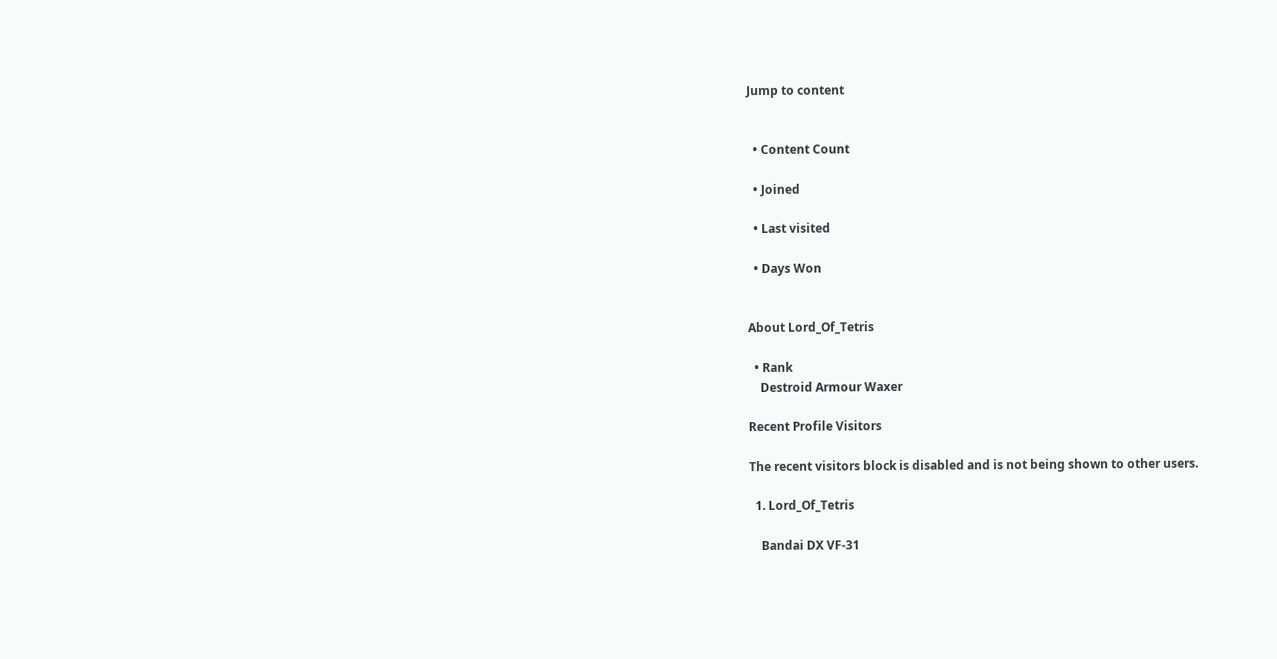Jump to content


  • Content Count

  • Joined

  • Last visited

  • Days Won


About Lord_Of_Tetris

  • Rank
    Destroid Armour Waxer

Recent Profile Visitors

The recent visitors block is disabled and is not being shown to other users.

  1. Lord_Of_Tetris

    Bandai DX VF-31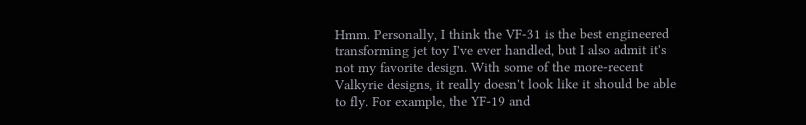Hmm. Personally, I think the VF-31 is the best engineered transforming jet toy I've ever handled, but I also admit it's not my favorite design. With some of the more-recent Valkyrie designs, it really doesn't look like it should be able to fly. For example, the YF-19 and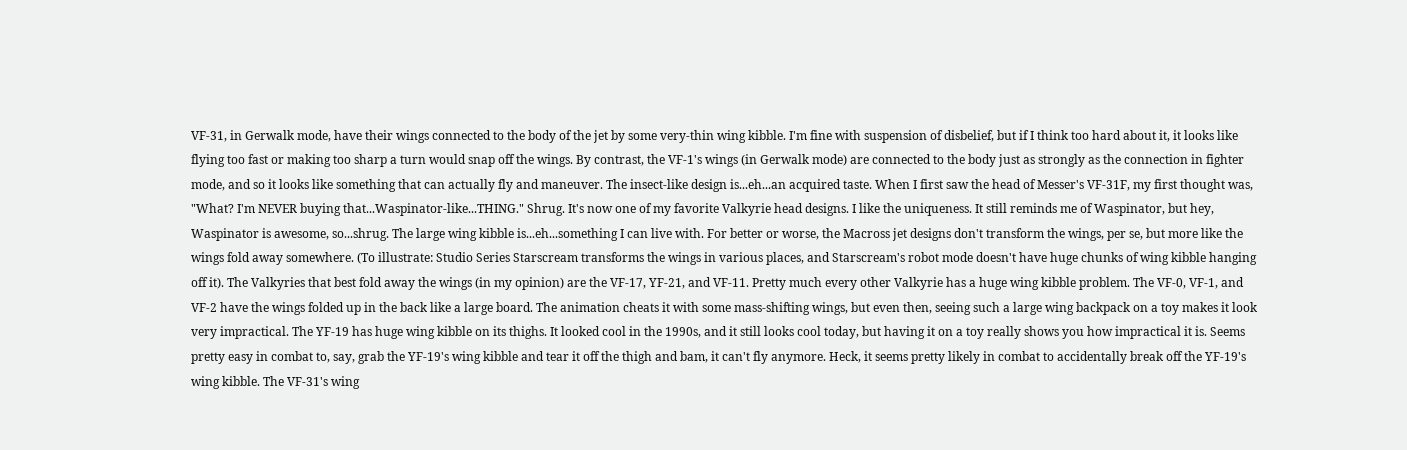VF-31, in Gerwalk mode, have their wings connected to the body of the jet by some very-thin wing kibble. I'm fine with suspension of disbelief, but if I think too hard about it, it looks like flying too fast or making too sharp a turn would snap off the wings. By contrast, the VF-1's wings (in Gerwalk mode) are connected to the body just as strongly as the connection in fighter mode, and so it looks like something that can actually fly and maneuver. The insect-like design is...eh...an acquired taste. When I first saw the head of Messer's VF-31F, my first thought was, "What? I'm NEVER buying that...Waspinator-like...THING." Shrug. It's now one of my favorite Valkyrie head designs. I like the uniqueness. It still reminds me of Waspinator, but hey, Waspinator is awesome, so...shrug. The large wing kibble is...eh...something I can live with. For better or worse, the Macross jet designs don't transform the wings, per se, but more like the wings fold away somewhere. (To illustrate: Studio Series Starscream transforms the wings in various places, and Starscream's robot mode doesn't have huge chunks of wing kibble hanging off it). The Valkyries that best fold away the wings (in my opinion) are the VF-17, YF-21, and VF-11. Pretty much every other Valkyrie has a huge wing kibble problem. The VF-0, VF-1, and VF-2 have the wings folded up in the back like a large board. The animation cheats it with some mass-shifting wings, but even then, seeing such a large wing backpack on a toy makes it look very impractical. The YF-19 has huge wing kibble on its thighs. It looked cool in the 1990s, and it still looks cool today, but having it on a toy really shows you how impractical it is. Seems pretty easy in combat to, say, grab the YF-19's wing kibble and tear it off the thigh and bam, it can't fly anymore. Heck, it seems pretty likely in combat to accidentally break off the YF-19's wing kibble. The VF-31's wing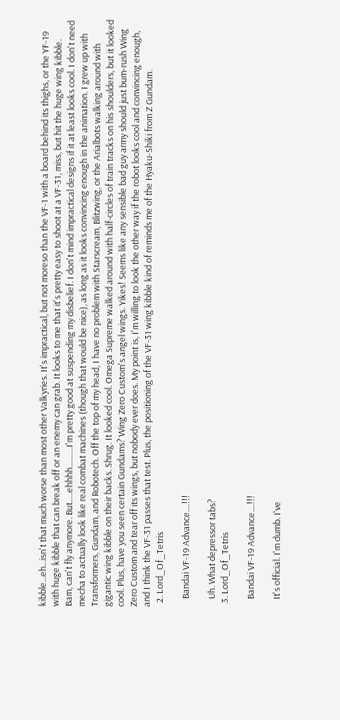kibble...eh...isn't that much worse than most other Valkyries. It's impractical, but not moreso than the VF-1 with a board behind its thighs, or the YF-19 with huge kibble that can break off or an enemy can grab. It looks to me that it's pretty easy to shoot at a VF-31, miss, but hit the huge wing kibble. Bam, can't fly anymore. But.....ehhhh..........I'm pretty good at suspending my disbelief. I don't mind impractical designs if it at least looks cool. I don't need mecha to actually look like real combat machines (though that would be nice), as long as it looks convincing enough in the animation. I grew up with Transformers, Gundam, and Robotech. Off the top of my head, I have no problem with Starscream, Blitzwing, or the Arialbots walking around with gigantic wing kibble on their backs. Shrug. It looked cool. Omega Supreme walked around with half-circles of train tracks on his shoulders, but it looked cool. Plus, have you seen certain Gundams? Wing Zero Custom's angel wings. Yikes! Seems like any sensible bad guy army should just bum-rush Wing Zero Custom and tear off its wings, but nobody ever does. My point is, I'm willing to look the other way if the robot looks cool and convincing enough, and I think the VF-31 passes that test. Plus, the positioning of the VF-31 wing kibble kind of reminds me of the Hyaku-Shiki from Z Gundam.
  2. Lord_Of_Tetris

    Bandai VF-19 Advance....!!!

    Uh. What depressor tabs?
  3. Lord_Of_Tetris

    Bandai VF-19 Advance....!!!

    It's official. I'm dumb. I've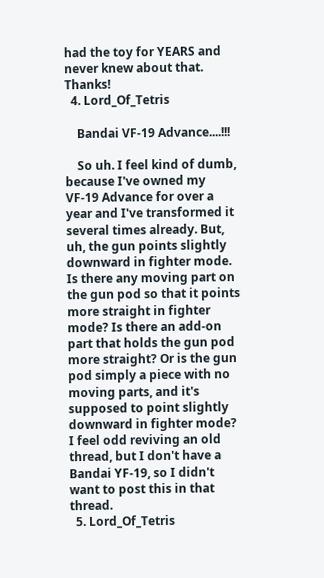had the toy for YEARS and never knew about that. Thanks!
  4. Lord_Of_Tetris

    Bandai VF-19 Advance....!!!

    So uh. I feel kind of dumb, because I've owned my VF-19 Advance for over a year and I've transformed it several times already. But, uh, the gun points slightly downward in fighter mode. Is there any moving part on the gun pod so that it points more straight in fighter mode? Is there an add-on part that holds the gun pod more straight? Or is the gun pod simply a piece with no moving parts, and it's supposed to point slightly downward in fighter mode? I feel odd reviving an old thread, but I don't have a Bandai YF-19, so I didn't want to post this in that thread.
  5. Lord_Of_Tetris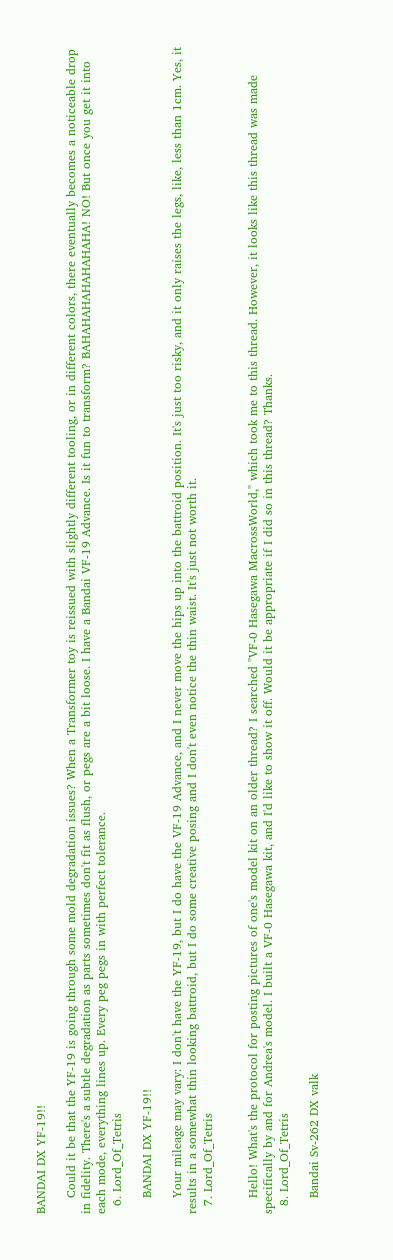BANDAI DX YF-19!!

    Could it be that the YF-19 is going through some mold degradation issues? When a Transformer toy is reissued with slightly different tooling, or in different colors, there eventually becomes a noticeable drop in fidelity. There's a subtle degradation as parts sometimes don't fit as flush, or pegs are a bit loose. I have a Bandai VF-19 Advance. Is it fun to transform? BAHAHAHAHAHAHAHA! NO! But once you get it into each mode, everything lines up. Every peg pegs in with perfect tolerance.
  6. Lord_Of_Tetris

    BANDAI DX YF-19!!

    Your mileage may vary: I don't have the YF-19, but I do have the VF-19 Advance, and I never move the hips up into the battroid position. It's just too risky, and it only raises the legs, like, less than 1cm. Yes, it results in a somewhat thin looking battroid, but I do some creative posing and I don't even notice the thin waist. It's just not worth it.
  7. Lord_Of_Tetris


    Hello! What's the protocol for posting pictures of one's model kit on an older thread? I searched "VF-0 Hasegawa MacrossWorld," which took me to this thread. However, it looks like this thread was made specifically by and for Andrea's model. I built a VF-0 Hasegawa kit, and I'd like to show it off. Would it be appropriate if I did so in this thread? Thanks.
  8. Lord_Of_Tetris

    Bandai Sv-262 DX valk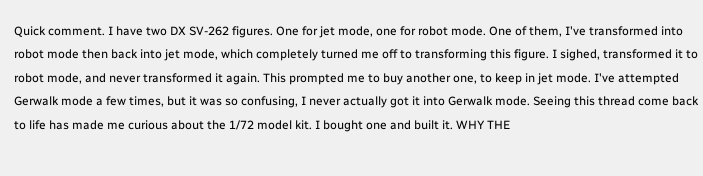Quick comment. I have two DX SV-262 figures. One for jet mode, one for robot mode. One of them, I've transformed into robot mode then back into jet mode, which completely turned me off to transforming this figure. I sighed, transformed it to robot mode, and never transformed it again. This prompted me to buy another one, to keep in jet mode. I've attempted Gerwalk mode a few times, but it was so confusing, I never actually got it into Gerwalk mode. Seeing this thread come back to life has made me curious about the 1/72 model kit. I bought one and built it. WHY THE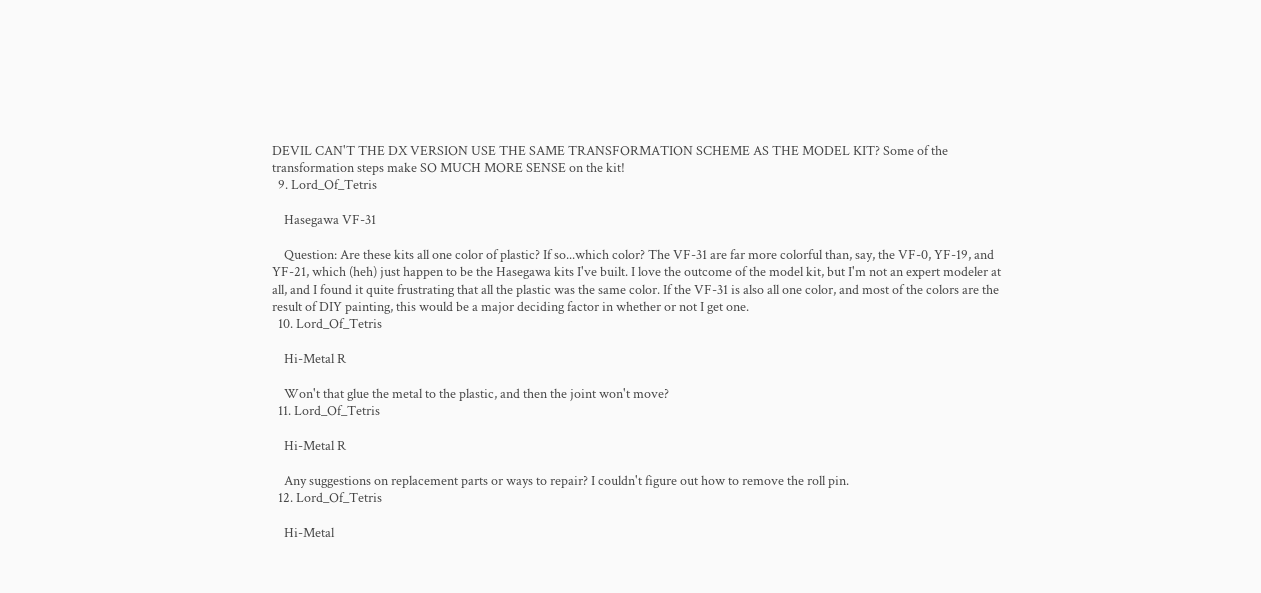DEVIL CAN'T THE DX VERSION USE THE SAME TRANSFORMATION SCHEME AS THE MODEL KIT? Some of the transformation steps make SO MUCH MORE SENSE on the kit!
  9. Lord_Of_Tetris

    Hasegawa VF-31

    Question: Are these kits all one color of plastic? If so...which color? The VF-31 are far more colorful than, say, the VF-0, YF-19, and YF-21, which (heh) just happen to be the Hasegawa kits I've built. I love the outcome of the model kit, but I'm not an expert modeler at all, and I found it quite frustrating that all the plastic was the same color. If the VF-31 is also all one color, and most of the colors are the result of DIY painting, this would be a major deciding factor in whether or not I get one.
  10. Lord_Of_Tetris

    Hi-Metal R

    Won't that glue the metal to the plastic, and then the joint won't move?
  11. Lord_Of_Tetris

    Hi-Metal R

    Any suggestions on replacement parts or ways to repair? I couldn't figure out how to remove the roll pin.
  12. Lord_Of_Tetris

    Hi-Metal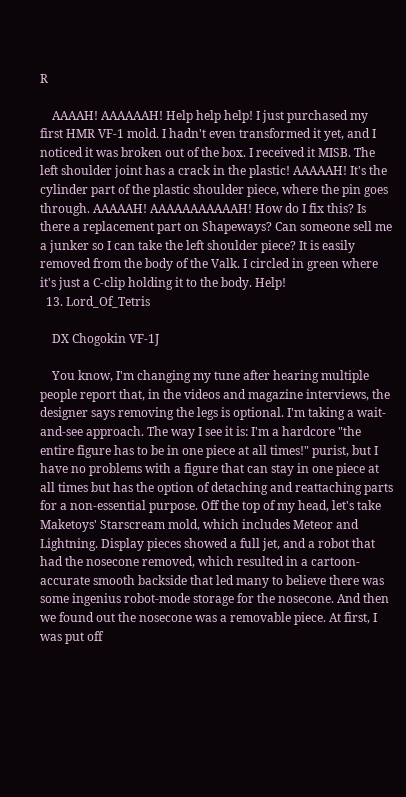R

    AAAAH! AAAAAAH! Help help help! I just purchased my first HMR VF-1 mold. I hadn't even transformed it yet, and I noticed it was broken out of the box. I received it MISB. The left shoulder joint has a crack in the plastic! AAAAAH! It's the cylinder part of the plastic shoulder piece, where the pin goes through. AAAAAH! AAAAAAAAAAAH! How do I fix this? Is there a replacement part on Shapeways? Can someone sell me a junker so I can take the left shoulder piece? It is easily removed from the body of the Valk. I circled in green where it's just a C-clip holding it to the body. Help!
  13. Lord_Of_Tetris

    DX Chogokin VF-1J

    You know, I'm changing my tune after hearing multiple people report that, in the videos and magazine interviews, the designer says removing the legs is optional. I'm taking a wait-and-see approach. The way I see it is: I'm a hardcore "the entire figure has to be in one piece at all times!" purist, but I have no problems with a figure that can stay in one piece at all times but has the option of detaching and reattaching parts for a non-essential purpose. Off the top of my head, let's take Maketoys' Starscream mold, which includes Meteor and Lightning. Display pieces showed a full jet, and a robot that had the nosecone removed, which resulted in a cartoon-accurate smooth backside that led many to believe there was some ingenius robot-mode storage for the nosecone. And then we found out the nosecone was a removable piece. At first, I was put off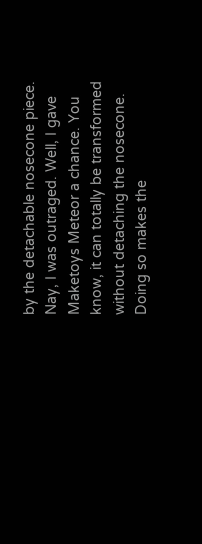by the detachable nosecone piece. Nay, I was outraged. Well, I gave Maketoys Meteor a chance. You know, it can totally be transformed without detaching the nosecone. Doing so makes the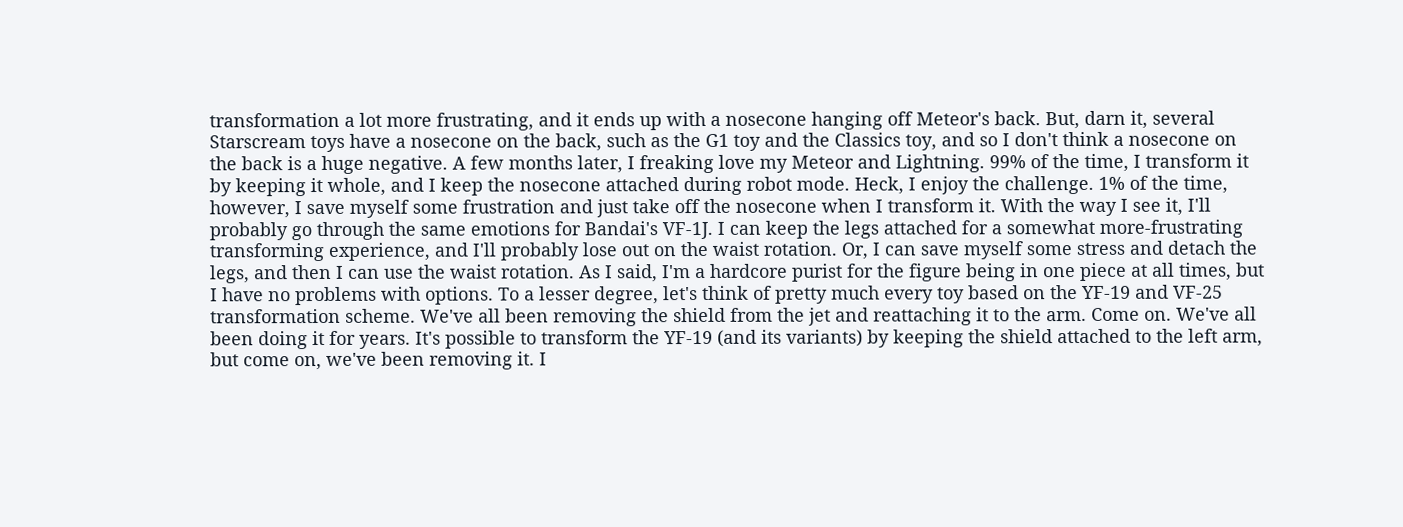transformation a lot more frustrating, and it ends up with a nosecone hanging off Meteor's back. But, darn it, several Starscream toys have a nosecone on the back, such as the G1 toy and the Classics toy, and so I don't think a nosecone on the back is a huge negative. A few months later, I freaking love my Meteor and Lightning. 99% of the time, I transform it by keeping it whole, and I keep the nosecone attached during robot mode. Heck, I enjoy the challenge. 1% of the time, however, I save myself some frustration and just take off the nosecone when I transform it. With the way I see it, I'll probably go through the same emotions for Bandai's VF-1J. I can keep the legs attached for a somewhat more-frustrating transforming experience, and I'll probably lose out on the waist rotation. Or, I can save myself some stress and detach the legs, and then I can use the waist rotation. As I said, I'm a hardcore purist for the figure being in one piece at all times, but I have no problems with options. To a lesser degree, let's think of pretty much every toy based on the YF-19 and VF-25 transformation scheme. We've all been removing the shield from the jet and reattaching it to the arm. Come on. We've all been doing it for years. It's possible to transform the YF-19 (and its variants) by keeping the shield attached to the left arm, but come on, we've been removing it. I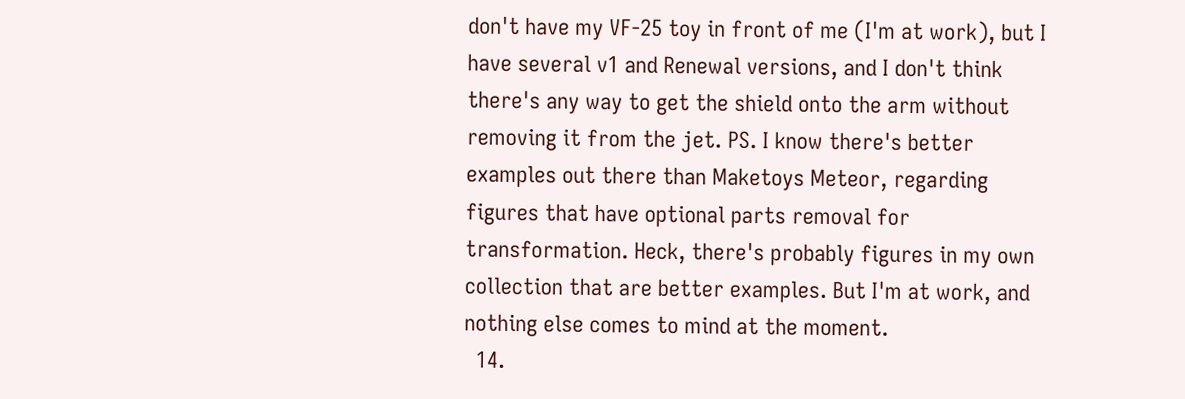don't have my VF-25 toy in front of me (I'm at work), but I have several v1 and Renewal versions, and I don't think there's any way to get the shield onto the arm without removing it from the jet. PS. I know there's better examples out there than Maketoys Meteor, regarding figures that have optional parts removal for transformation. Heck, there's probably figures in my own collection that are better examples. But I'm at work, and nothing else comes to mind at the moment.
  14.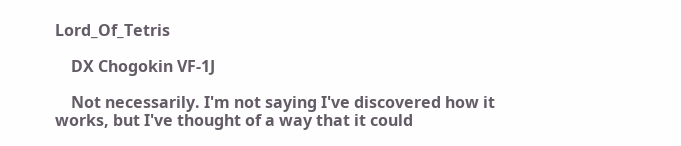Lord_Of_Tetris

    DX Chogokin VF-1J

    Not necessarily. I'm not saying I've discovered how it works, but I've thought of a way that it could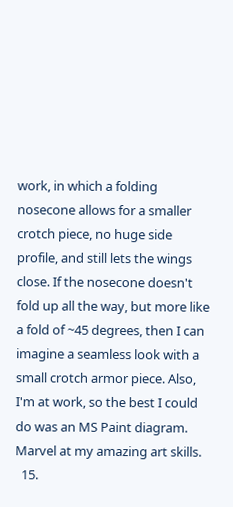work, in which a folding nosecone allows for a smaller crotch piece, no huge side profile, and still lets the wings close. If the nosecone doesn't fold up all the way, but more like a fold of ~45 degrees, then I can imagine a seamless look with a small crotch armor piece. Also, I'm at work, so the best I could do was an MS Paint diagram. Marvel at my amazing art skills.
  15.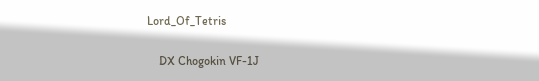Lord_Of_Tetris

    DX Chogokin VF-1J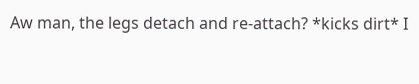Aw man, the legs detach and re-attach? *kicks dirt* I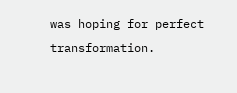was hoping for perfect transformation.